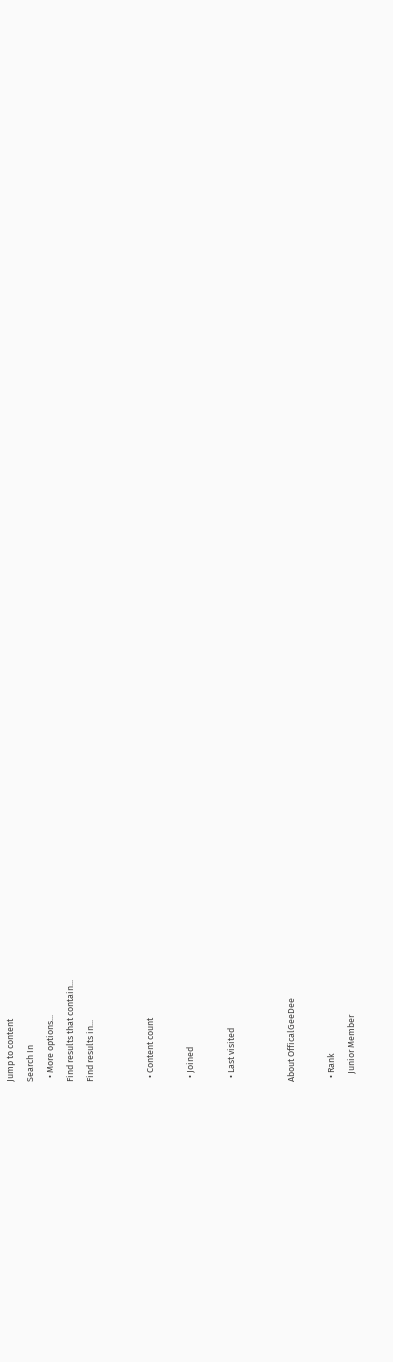Jump to content
Search In
  • More options...
Find results that contain...
Find results in...


  • Content count

  • Joined

  • Last visited


About OfficalGeeDee

  • Rank
    Junior Member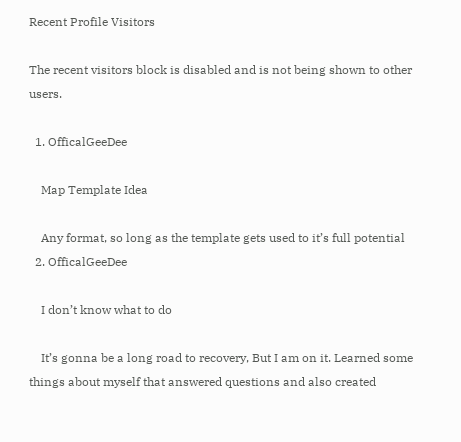Recent Profile Visitors

The recent visitors block is disabled and is not being shown to other users.

  1. OfficalGeeDee

    Map Template Idea

    Any format, so long as the template gets used to it’s full potential
  2. OfficalGeeDee

    I don’t know what to do

    It’s gonna be a long road to recovery, But I am on it. Learned some things about myself that answered questions and also created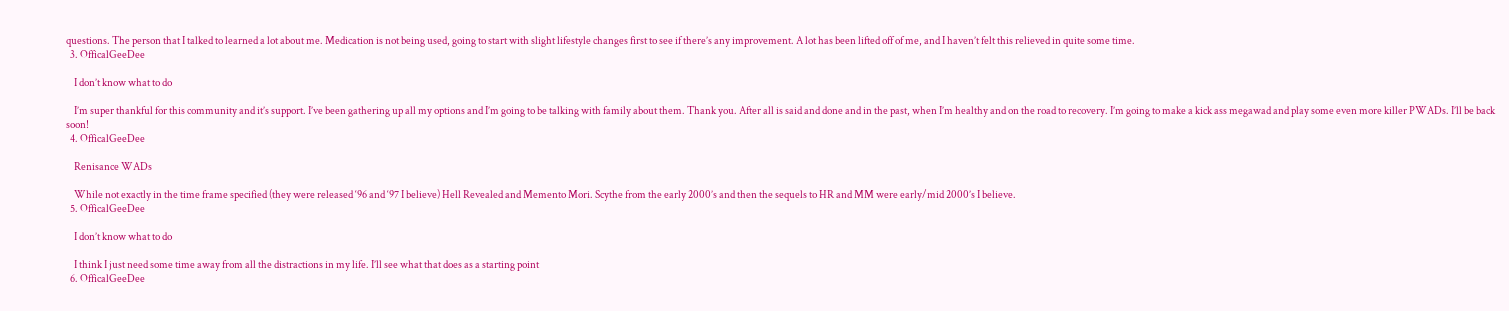questions. The person that I talked to learned a lot about me. Medication is not being used, going to start with slight lifestyle changes first to see if there’s any improvement. A lot has been lifted off of me, and I haven’t felt this relieved in quite some time.
  3. OfficalGeeDee

    I don’t know what to do

    I’m super thankful for this community and it’s support. I’ve been gathering up all my options and I’m going to be talking with family about them. Thank you. After all is said and done and in the past, when I’m healthy and on the road to recovery. I’m going to make a kick ass megawad and play some even more killer PWADs. I’ll be back soon!
  4. OfficalGeeDee

    Renisance WADs

    While not exactly in the time frame specified (they were released ‘96 and ‘97 I believe) Hell Revealed and Memento Mori. Scythe from the early 2000’s and then the sequels to HR and MM were early/mid 2000’s I believe.
  5. OfficalGeeDee

    I don’t know what to do

    I think I just need some time away from all the distractions in my life. I’ll see what that does as a starting point
  6. OfficalGeeDee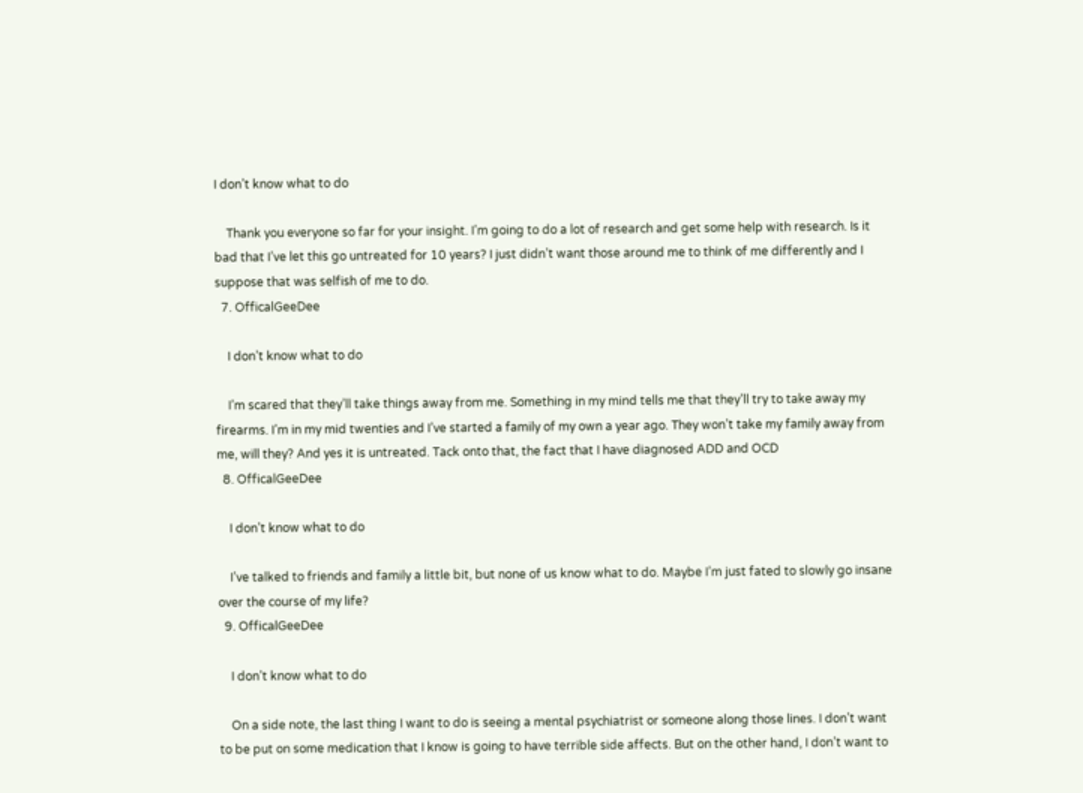I don’t know what to do

    Thank you everyone so far for your insight. I’m going to do a lot of research and get some help with research. Is it bad that I’ve let this go untreated for 10 years? I just didn’t want those around me to think of me differently and I suppose that was selfish of me to do.
  7. OfficalGeeDee

    I don’t know what to do

    I’m scared that they’ll take things away from me. Something in my mind tells me that they’ll try to take away my firearms. I’m in my mid twenties and I’ve started a family of my own a year ago. They won’t take my family away from me, will they? And yes it is untreated. Tack onto that, the fact that I have diagnosed ADD and OCD
  8. OfficalGeeDee

    I don’t know what to do

    I’ve talked to friends and family a little bit, but none of us know what to do. Maybe I’m just fated to slowly go insane over the course of my life?
  9. OfficalGeeDee

    I don’t know what to do

    On a side note, the last thing I want to do is seeing a mental psychiatrist or someone along those lines. I don’t want to be put on some medication that I know is going to have terrible side affects. But on the other hand, I don’t want to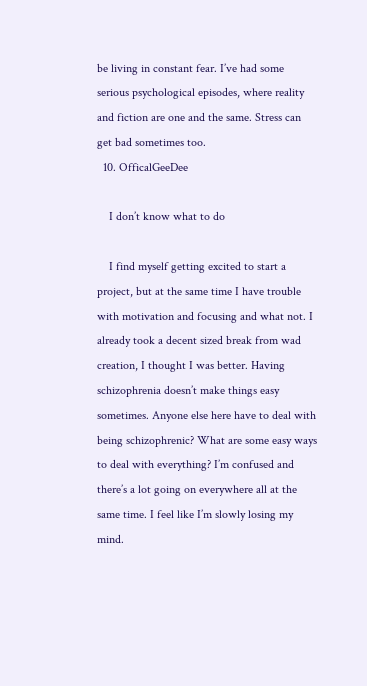be living in constant fear. I’ve had some serious psychological episodes, where reality and fiction are one and the same. Stress can get bad sometimes too.
  10. OfficalGeeDee

    I don’t know what to do

    I find myself getting excited to start a project, but at the same time I have trouble with motivation and focusing and what not. I already took a decent sized break from wad creation, I thought I was better. Having schizophrenia doesn’t make things easy sometimes. Anyone else here have to deal with being schizophrenic? What are some easy ways to deal with everything? I’m confused and there’s a lot going on everywhere all at the same time. I feel like I’m slowly losing my mind.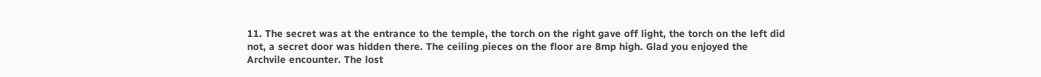11. The secret was at the entrance to the temple, the torch on the right gave off light, the torch on the left did not, a secret door was hidden there. The ceiling pieces on the floor are 8mp high. Glad you enjoyed the Archvile encounter. The lost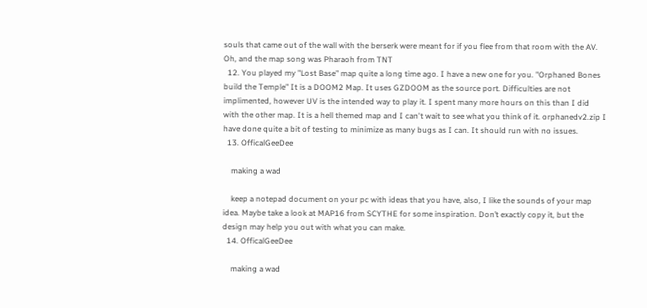souls that came out of the wall with the berserk were meant for if you flee from that room with the AV. Oh, and the map song was Pharaoh from TNT
  12. You played my "Lost Base" map quite a long time ago. I have a new one for you. "Orphaned Bones build the Temple" It is a DOOM2 Map. It uses GZDOOM as the source port. Difficulties are not implimented, however UV is the intended way to play it. I spent many more hours on this than I did with the other map. It is a hell themed map and I can't wait to see what you think of it. orphanedv2.zip I have done quite a bit of testing to minimize as many bugs as I can. It should run with no issues.
  13. OfficalGeeDee

    making a wad

    keep a notepad document on your pc with ideas that you have, also, I like the sounds of your map idea. Maybe take a look at MAP16 from SCYTHE for some inspiration. Don’t exactly copy it, but the design may help you out with what you can make.
  14. OfficalGeeDee

    making a wad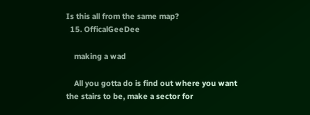Is this all from the same map?
  15. OfficalGeeDee

    making a wad

    All you gotta do is find out where you want the stairs to be, make a sector for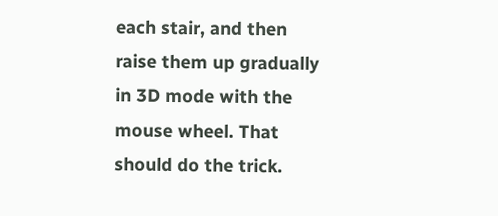each stair, and then raise them up gradually in 3D mode with the mouse wheel. That should do the trick.